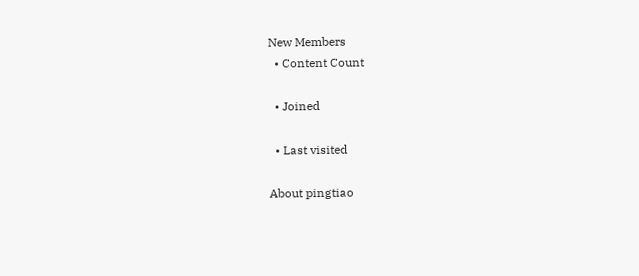New Members
  • Content Count

  • Joined

  • Last visited

About pingtiao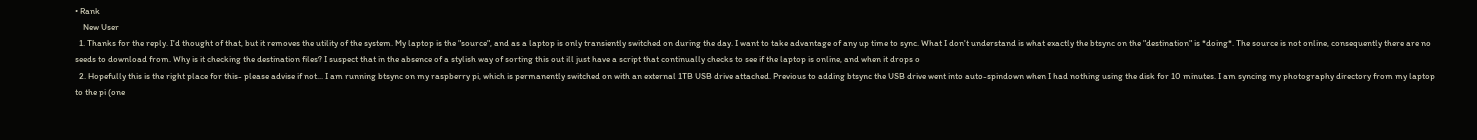• Rank
    New User
  1. Thanks for the reply. I'd thought of that, but it removes the utility of the system. My laptop is the "source", and as a laptop is only transiently switched on during the day. I want to take advantage of any up time to sync. What I don't understand is what exactly the btsync on the "destination" is *doing*. The source is not online, consequently there are no seeds to download from. Why is it checking the destination files? I suspect that in the absence of a stylish way of sorting this out ill just have a script that continually checks to see if the laptop is online, and when it drops o
  2. Hopefully this is the right place for this- please advise if not... I am running btsync on my raspberry pi, which is permanently switched on with an external 1TB USB drive attached. Previous to adding btsync the USB drive went into auto-spindown when I had nothing using the disk for 10 minutes. I am syncing my photography directory from my laptop to the pi (one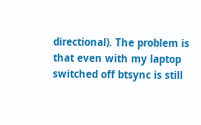directional). The problem is that even with my laptop switched off btsync is still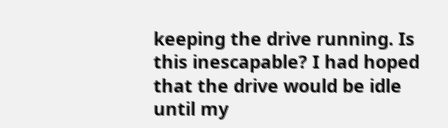keeping the drive running. Is this inescapable? I had hoped that the drive would be idle until my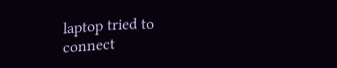laptop tried to connect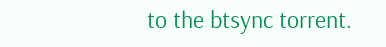to the btsync torrent.